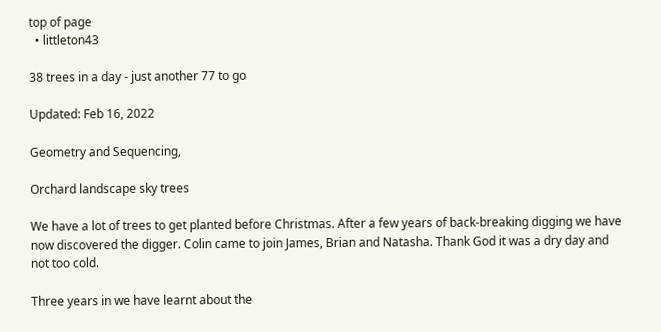top of page
  • littleton43

38 trees in a day - just another 77 to go

Updated: Feb 16, 2022

Geometry and Sequencing,

Orchard landscape sky trees

We have a lot of trees to get planted before Christmas. After a few years of back-breaking digging we have now discovered the digger. Colin came to join James, Brian and Natasha. Thank God it was a dry day and not too cold.

Three years in we have learnt about the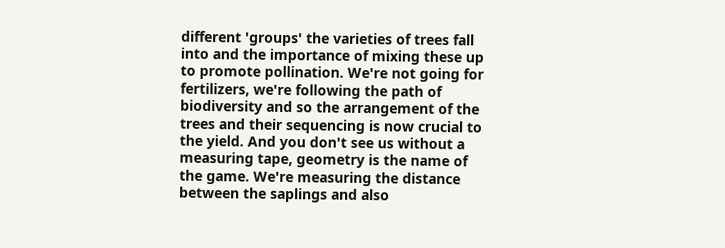different 'groups' the varieties of trees fall into and the importance of mixing these up to promote pollination. We're not going for fertilizers, we're following the path of biodiversity and so the arrangement of the trees and their sequencing is now crucial to the yield. And you don't see us without a measuring tape, geometry is the name of the game. We're measuring the distance between the saplings and also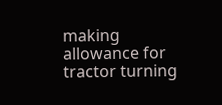making allowance for tractor turning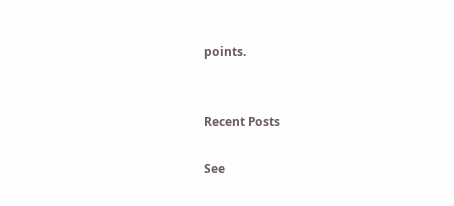points.


Recent Posts

See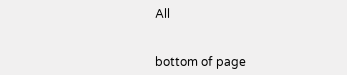All


bottom of page